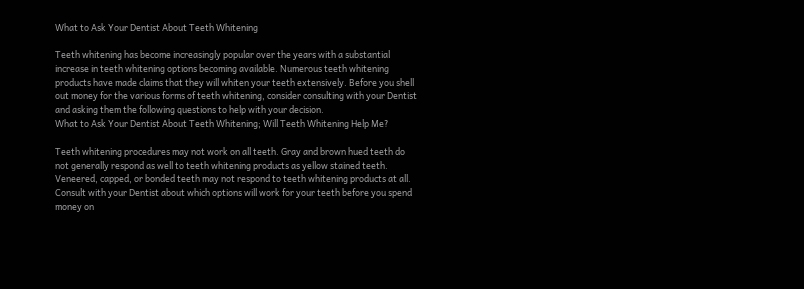What to Ask Your Dentist About Teeth Whitening

Teeth whitening has become increasingly popular over the years with a substantial increase in teeth whitening options becoming available. Numerous teeth whitening products have made claims that they will whiten your teeth extensively. Before you shell out money for the various forms of teeth whitening, consider consulting with your Dentist and asking them the following questions to help with your decision.
What to Ask Your Dentist About Teeth Whitening; Will Teeth Whitening Help Me?

Teeth whitening procedures may not work on all teeth. Gray and brown hued teeth do not generally respond as well to teeth whitening products as yellow stained teeth. Veneered, capped, or bonded teeth may not respond to teeth whitening products at all. Consult with your Dentist about which options will work for your teeth before you spend money on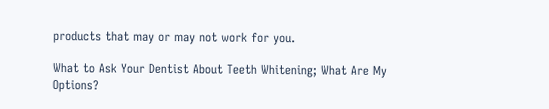products that may or may not work for you.

What to Ask Your Dentist About Teeth Whitening; What Are My Options?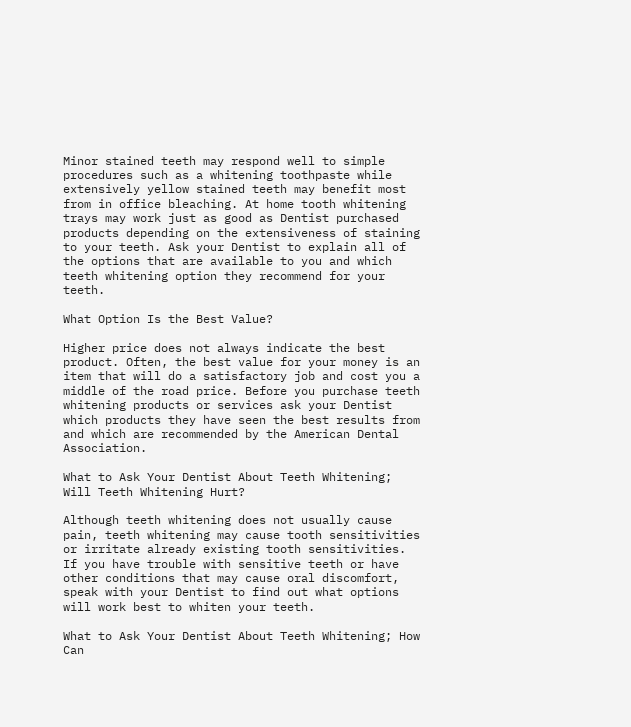Minor stained teeth may respond well to simple procedures such as a whitening toothpaste while extensively yellow stained teeth may benefit most from in office bleaching. At home tooth whitening trays may work just as good as Dentist purchased products depending on the extensiveness of staining to your teeth. Ask your Dentist to explain all of the options that are available to you and which teeth whitening option they recommend for your teeth.

What Option Is the Best Value?

Higher price does not always indicate the best product. Often, the best value for your money is an item that will do a satisfactory job and cost you a middle of the road price. Before you purchase teeth whitening products or services ask your Dentist which products they have seen the best results from and which are recommended by the American Dental Association.

What to Ask Your Dentist About Teeth Whitening; Will Teeth Whitening Hurt?

Although teeth whitening does not usually cause pain, teeth whitening may cause tooth sensitivities or irritate already existing tooth sensitivities. If you have trouble with sensitive teeth or have other conditions that may cause oral discomfort, speak with your Dentist to find out what options will work best to whiten your teeth.

What to Ask Your Dentist About Teeth Whitening; How Can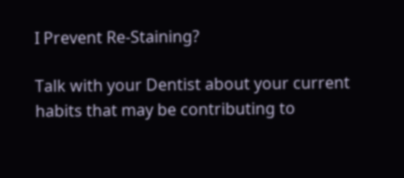I Prevent Re-Staining?

Talk with your Dentist about your current habits that may be contributing to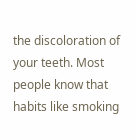the discoloration of your teeth. Most people know that habits like smoking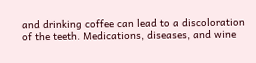and drinking coffee can lead to a discoloration of the teeth. Medications, diseases, and wine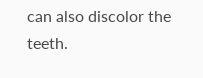can also discolor the teeth.